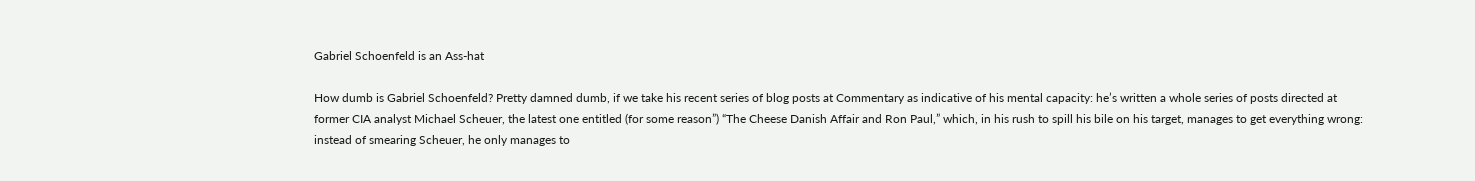Gabriel Schoenfeld is an Ass-hat

How dumb is Gabriel Schoenfeld? Pretty damned dumb, if we take his recent series of blog posts at Commentary as indicative of his mental capacity: he’s written a whole series of posts directed at former CIA analyst Michael Scheuer, the latest one entitled (for some reason”) “The Cheese Danish Affair and Ron Paul,” which, in his rush to spill his bile on his target, manages to get everything wrong:  instead of smearing Scheuer, he only manages to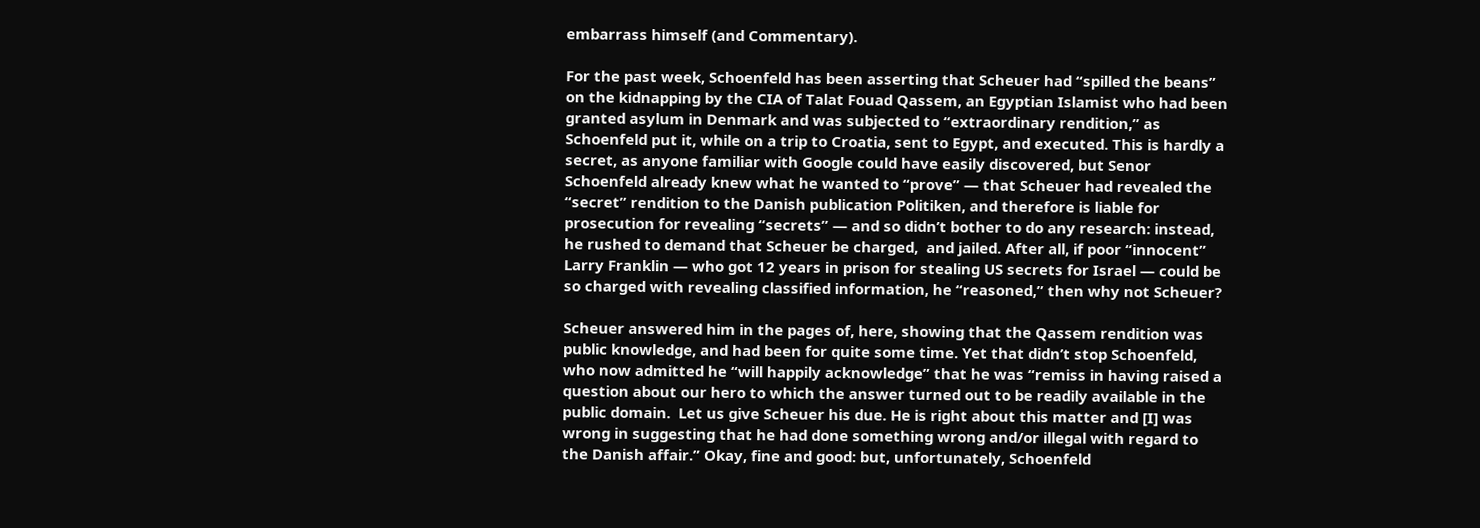embarrass himself (and Commentary).

For the past week, Schoenfeld has been asserting that Scheuer had “spilled the beans” on the kidnapping by the CIA of Talat Fouad Qassem, an Egyptian Islamist who had been granted asylum in Denmark and was subjected to “extraordinary rendition,” as Schoenfeld put it, while on a trip to Croatia, sent to Egypt, and executed. This is hardly a secret, as anyone familiar with Google could have easily discovered, but Senor Schoenfeld already knew what he wanted to “prove” — that Scheuer had revealed the “secret” rendition to the Danish publication Politiken, and therefore is liable for prosecution for revealing “secrets” — and so didn’t bother to do any research: instead, he rushed to demand that Scheuer be charged,  and jailed. After all, if poor “innocent” Larry Franklin — who got 12 years in prison for stealing US secrets for Israel — could be so charged with revealing classified information, he “reasoned,” then why not Scheuer?

Scheuer answered him in the pages of, here, showing that the Qassem rendition was public knowledge, and had been for quite some time. Yet that didn’t stop Schoenfeld, who now admitted he “will happily acknowledge” that he was “remiss in having raised a question about our hero to which the answer turned out to be readily available in the public domain.  Let us give Scheuer his due. He is right about this matter and [I] was wrong in suggesting that he had done something wrong and/or illegal with regard to the Danish affair.” Okay, fine and good: but, unfortunately, Schoenfeld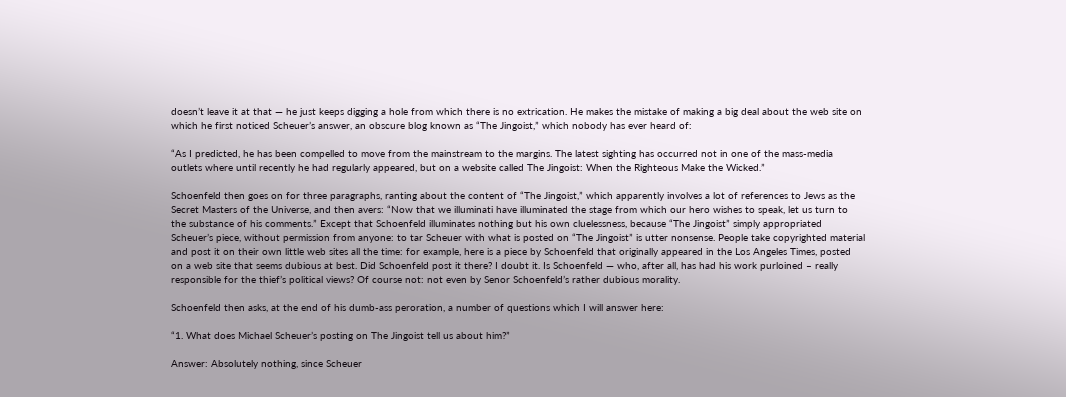doesn’t leave it at that — he just keeps digging a hole from which there is no extrication. He makes the mistake of making a big deal about the web site on which he first noticed Scheuer’s answer, an obscure blog known as “The Jingoist,” which nobody has ever heard of:

“As I predicted, he has been compelled to move from the mainstream to the margins. The latest sighting has occurred not in one of the mass-media outlets where until recently he had regularly appeared, but on a website called The Jingoist: When the Righteous Make the Wicked.”

Schoenfeld then goes on for three paragraphs, ranting about the content of “The Jingoist,” which apparently involves a lot of references to Jews as the Secret Masters of the Universe, and then avers: “Now that we illuminati have illuminated the stage from which our hero wishes to speak, let us turn to the substance of his comments.” Except that Schoenfeld illuminates nothing but his own cluelessness, because “The Jingoist” simply appropriated Scheuer’s piece, without permission from anyone: to tar Scheuer with what is posted on “The Jingoist” is utter nonsense. People take copyrighted material and post it on their own little web sites all the time: for example, here is a piece by Schoenfeld that originally appeared in the Los Angeles Times, posted on a web site that seems dubious at best. Did Schoenfeld post it there? I doubt it. Is Schoenfeld — who, after all, has had his work purloined – really responsible for the thief’s political views? Of course not: not even by Senor Schoenfeld’s rather dubious morality.

Schoenfeld then asks, at the end of his dumb-ass peroration, a number of questions which I will answer here:

“1. What does Michael Scheuer’s posting on The Jingoist tell us about him?”

Answer: Absolutely nothing, since Scheuer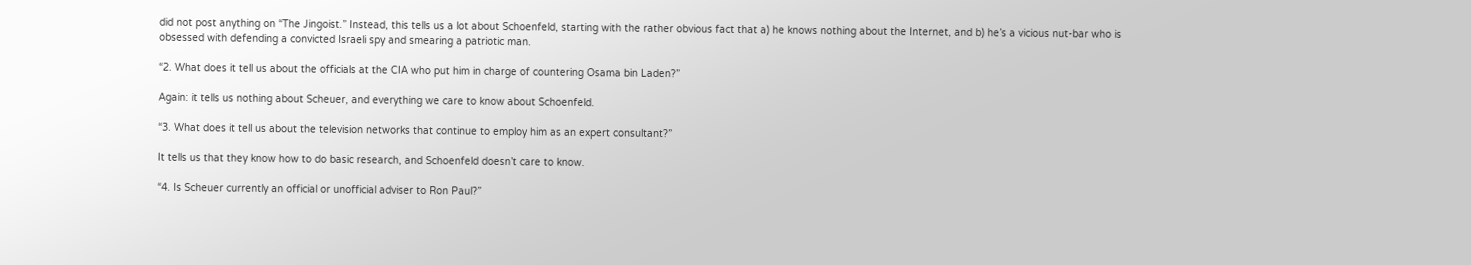did not post anything on “The Jingoist.” Instead, this tells us a lot about Schoenfeld, starting with the rather obvious fact that a) he knows nothing about the Internet, and b) he’s a vicious nut-bar who is obsessed with defending a convicted Israeli spy and smearing a patriotic man.

“2. What does it tell us about the officials at the CIA who put him in charge of countering Osama bin Laden?”

Again: it tells us nothing about Scheuer, and everything we care to know about Schoenfeld.

“3. What does it tell us about the television networks that continue to employ him as an expert consultant?”

It tells us that they know how to do basic research, and Schoenfeld doesn’t care to know.

“4. Is Scheuer currently an official or unofficial adviser to Ron Paul?”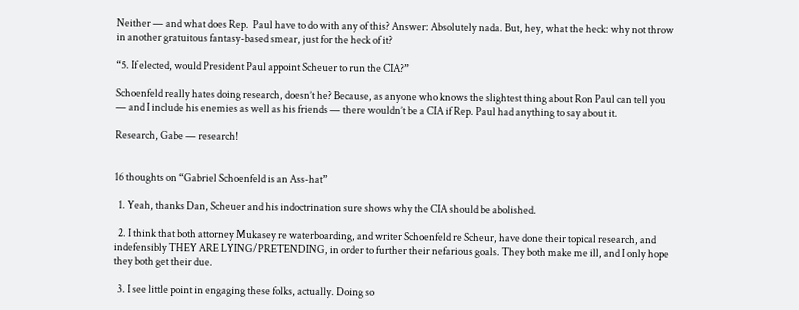Neither — and what does Rep.  Paul have to do with any of this? Answer: Absolutely nada. But, hey, what the heck: why not throw in another gratuitous fantasy-based smear, just for the heck of it?

“5. If elected, would President Paul appoint Scheuer to run the CIA?”

Schoenfeld really hates doing research, doesn’t he? Because, as anyone who knows the slightest thing about Ron Paul can tell you — and I include his enemies as well as his friends — there wouldn’t be a CIA if Rep. Paul had anything to say about it.

Research, Gabe — research!


16 thoughts on “Gabriel Schoenfeld is an Ass-hat”

  1. Yeah, thanks Dan, Scheuer and his indoctrination sure shows why the CIA should be abolished.

  2. I think that both attorney Mukasey re waterboarding, and writer Schoenfeld re Scheur, have done their topical research, and indefensibly THEY ARE LYING/PRETENDING, in order to further their nefarious goals. They both make me ill, and I only hope they both get their due.

  3. I see little point in engaging these folks, actually. Doing so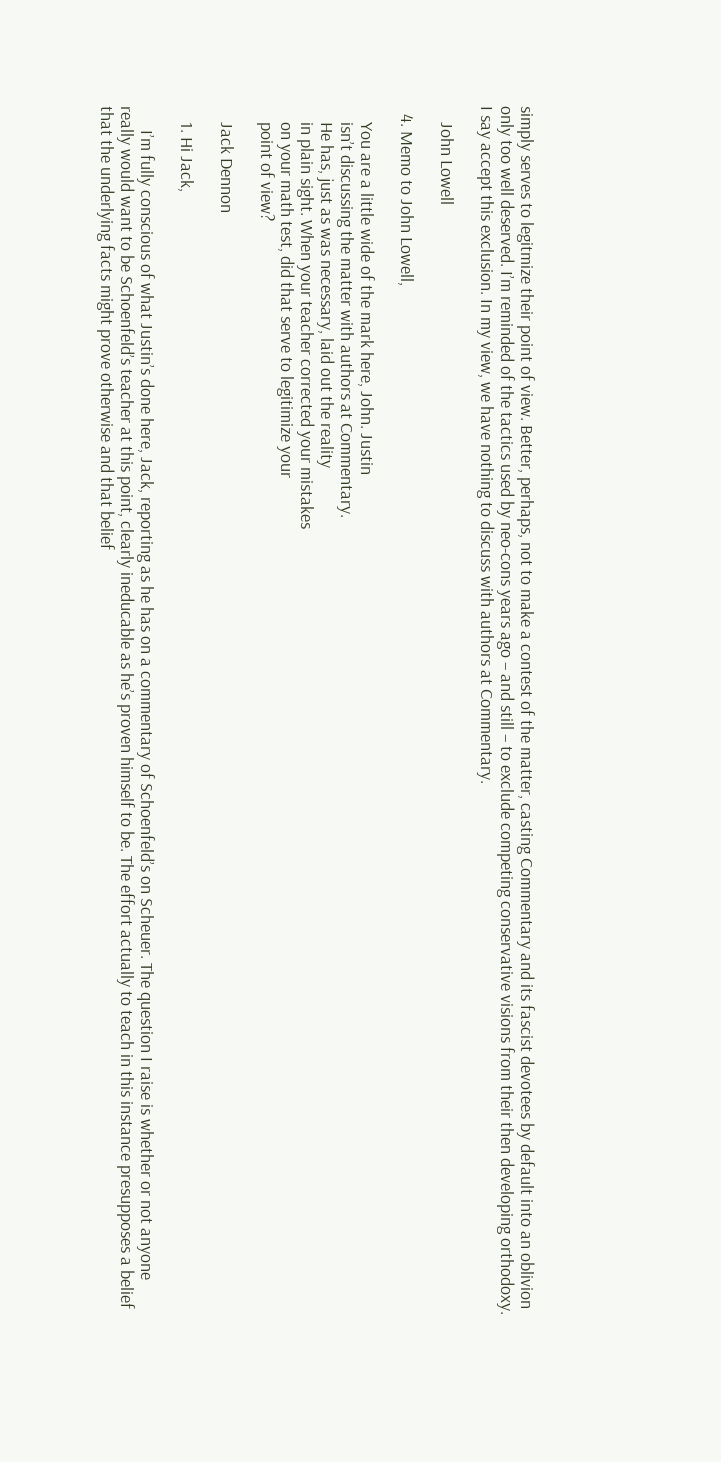simply serves to legitmize their point of view. Better, perhaps, not to make a contest of the matter, casting Commentary and its fascist devotees by default into an oblivion only too well deserved. I’m reminded of the tactics used by neo-cons years ago – and still – to exclude competing conservative visions from their then developing orthodoxy. I say accept this exclusion. In my view, we have nothing to discuss with authors at Commentary.

    John Lowell

  4. Memo to John Lowell,

    You are a little wide of the mark here, John. Justin
    isn’t discussing the matter with authors at Commentary.
    He has, just as was necessary, laid out the reality
    in plain sight. When your teacher corrected your mistakes
    on your math test, did that serve to legitimize your
    point of view?

    Jack Dennon

    1. Hi Jack,

      I’m fully conscious of what Justin’s done here, Jack, reporting as he has on a commentary of Schoenfeld’s on Scheuer. The question I raise is whether or not anyone really would want to be Schoenfeld’s teacher at this point, clearly ineducable as he’s proven himself to be. The effort actually to teach in this instance presupposes a belief that the underlying facts might prove otherwise and that belief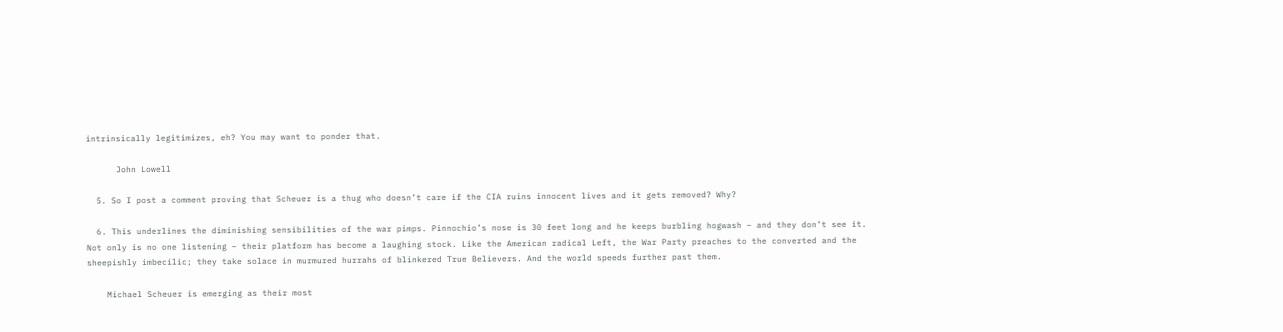intrinsically legitimizes, eh? You may want to ponder that.

      John Lowell

  5. So I post a comment proving that Scheuer is a thug who doesn’t care if the CIA ruins innocent lives and it gets removed? Why?

  6. This underlines the diminishing sensibilities of the war pimps. Pinnochio’s nose is 30 feet long and he keeps burbling hogwash – and they don’t see it. Not only is no one listening – their platform has become a laughing stock. Like the American radical Left, the War Party preaches to the converted and the sheepishly imbecilic; they take solace in murmured hurrahs of blinkered True Believers. And the world speeds further past them.

    Michael Scheuer is emerging as their most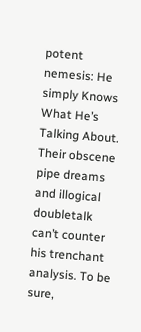potent nemesis: He simply Knows What He’s Talking About. Their obscene pipe dreams and illogical doubletalk can’t counter his trenchant analysis. To be sure,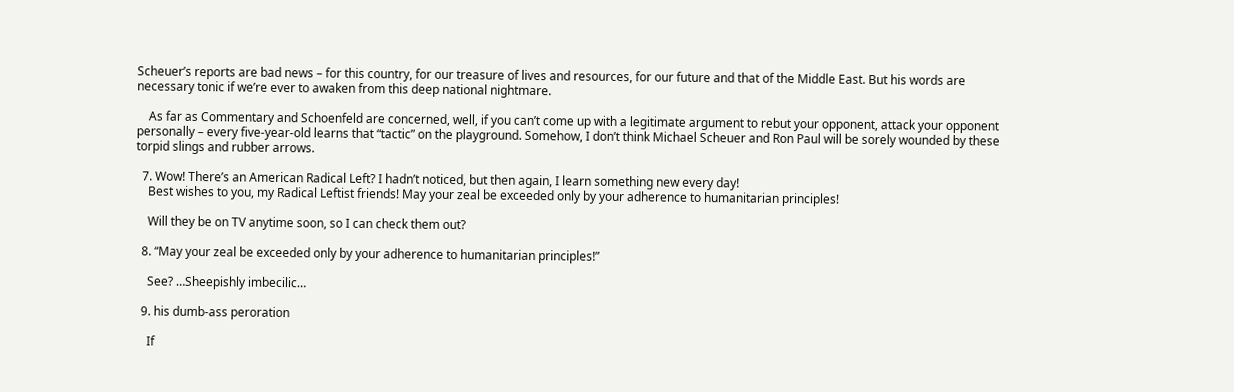Scheuer’s reports are bad news – for this country, for our treasure of lives and resources, for our future and that of the Middle East. But his words are necessary tonic if we’re ever to awaken from this deep national nightmare.

    As far as Commentary and Schoenfeld are concerned, well, if you can’t come up with a legitimate argument to rebut your opponent, attack your opponent personally – every five-year-old learns that “tactic” on the playground. Somehow, I don’t think Michael Scheuer and Ron Paul will be sorely wounded by these torpid slings and rubber arrows.

  7. Wow! There’s an American Radical Left? I hadn’t noticed, but then again, I learn something new every day!
    Best wishes to you, my Radical Leftist friends! May your zeal be exceeded only by your adherence to humanitarian principles!

    Will they be on TV anytime soon, so I can check them out?

  8. “May your zeal be exceeded only by your adherence to humanitarian principles!”

    See? …Sheepishly imbecilic…

  9. his dumb-ass peroration

    If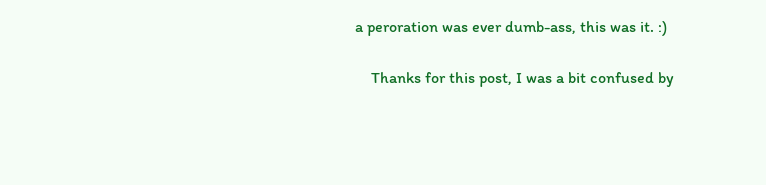a peroration was ever dumb-ass, this was it. :)

    Thanks for this post, I was a bit confused by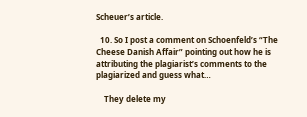Scheuer’s article.

  10. So I post a comment on Schoenfeld’s “The Cheese Danish Affair” pointing out how he is attributing the plagiarist’s comments to the plagiarized and guess what…

    They delete my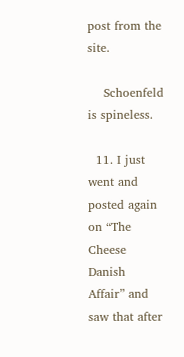post from the site.

    Schoenfeld is spineless.

  11. I just went and posted again on “The Cheese Danish Affair” and saw that after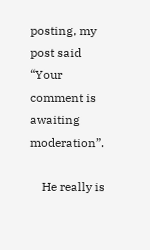posting, my post said “Your comment is awaiting moderation”.

    He really is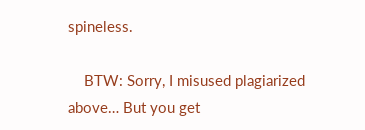spineless.

    BTW: Sorry, I misused plagiarized above… But you get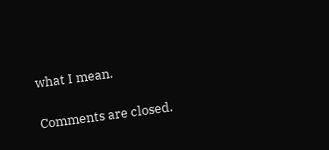what I mean.

Comments are closed.